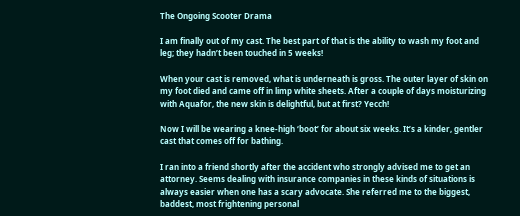The Ongoing Scooter Drama

I am finally out of my cast. The best part of that is the ability to wash my foot and leg; they hadn’t been touched in 5 weeks!

When your cast is removed, what is underneath is gross. The outer layer of skin on my foot died and came off in limp white sheets. After a couple of days moisturizing with Aquafor, the new skin is delightful, but at first? Yecch!

Now I will be wearing a knee-high ‘boot’ for about six weeks. It’s a kinder, gentler cast that comes off for bathing.

I ran into a friend shortly after the accident who strongly advised me to get an attorney. Seems dealing with insurance companies in these kinds of situations is always easier when one has a scary advocate. She referred me to the biggest, baddest, most frightening personal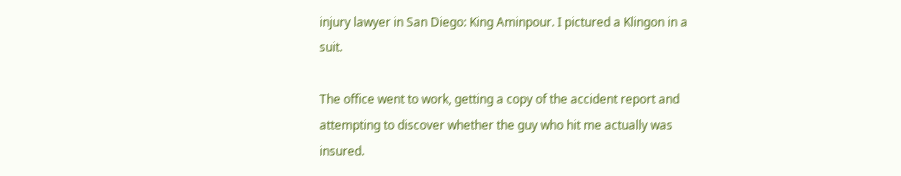injury lawyer in San Diego: King Aminpour. I pictured a Klingon in a suit.

The office went to work, getting a copy of the accident report and attempting to discover whether the guy who hit me actually was insured.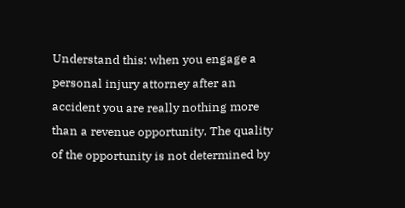Understand this: when you engage a personal injury attorney after an accident you are really nothing more than a revenue opportunity. The quality of the opportunity is not determined by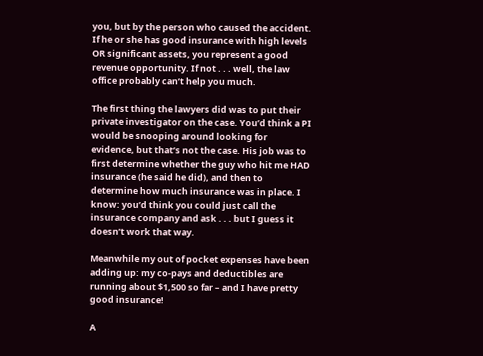you, but by the person who caused the accident. If he or she has good insurance with high levels OR significant assets, you represent a good revenue opportunity. If not . . . well, the law office probably can’t help you much.

The first thing the lawyers did was to put their private investigator on the case. You’d think a PI would be snooping around looking for evidence, but that’s not the case. His job was to first determine whether the guy who hit me HAD insurance (he said he did), and then to determine how much insurance was in place. I know: you’d think you could just call the insurance company and ask . . . but I guess it doesn’t work that way.

Meanwhile my out of pocket expenses have been adding up: my co-pays and deductibles are running about $1,500 so far – and I have pretty good insurance!

A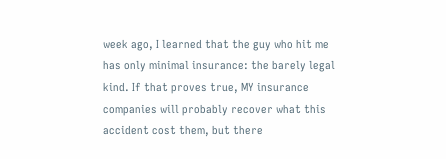week ago, I learned that the guy who hit me has only minimal insurance: the barely legal kind. If that proves true, MY insurance companies will probably recover what this accident cost them, but there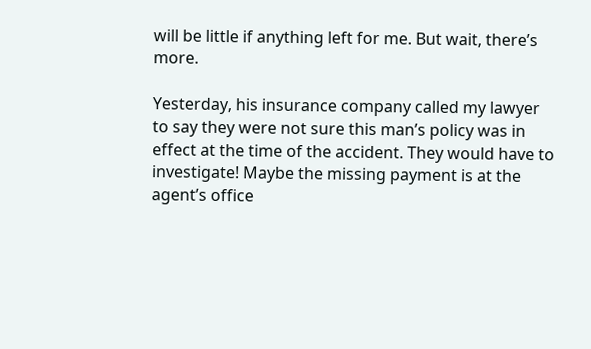will be little if anything left for me. But wait, there’s more.

Yesterday, his insurance company called my lawyer to say they were not sure this man’s policy was in effect at the time of the accident. They would have to investigate! Maybe the missing payment is at the agent’s office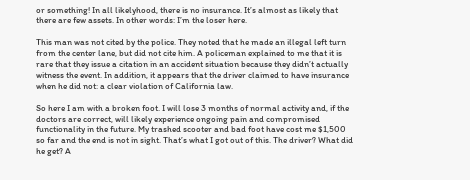or something! In all likelyhood, there is no insurance. It’s almost as likely that there are few assets. In other words: I’m the loser here.

This man was not cited by the police. They noted that he made an illegal left turn from the center lane, but did not cite him. A policeman explained to me that it is rare that they issue a citation in an accident situation because they didn’t actually witness the event. In addition, it appears that the driver claimed to have insurance when he did not: a clear violation of California law.

So here I am with a broken foot. I will lose 3 months of normal activity and, if the doctors are correct, will likely experience ongoing pain and compromised functionality in the future. My trashed scooter and bad foot have cost me $1,500 so far and the end is not in sight. That’s what I got out of this. The driver? What did he get? A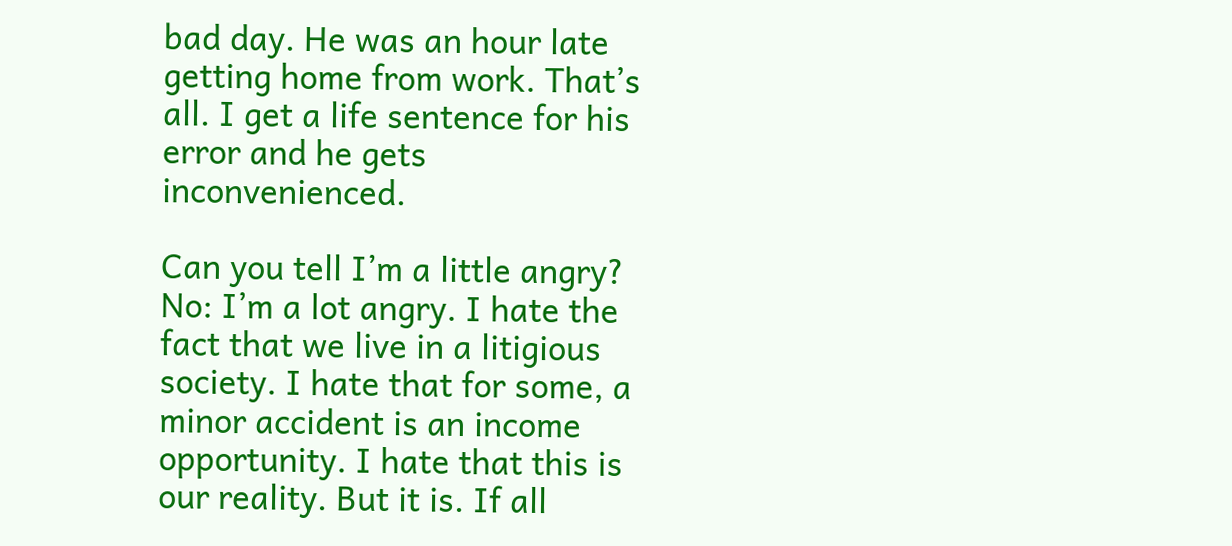bad day. He was an hour late getting home from work. That’s all. I get a life sentence for his error and he gets inconvenienced.

Can you tell I’m a little angry? No: I’m a lot angry. I hate the fact that we live in a litigious society. I hate that for some, a minor accident is an income opportunity. I hate that this is our reality. But it is. If all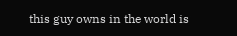this guy owns in the world is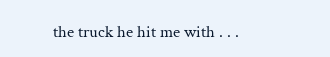the truck he hit me with . . .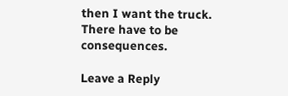then I want the truck. There have to be consequences.

Leave a Reply